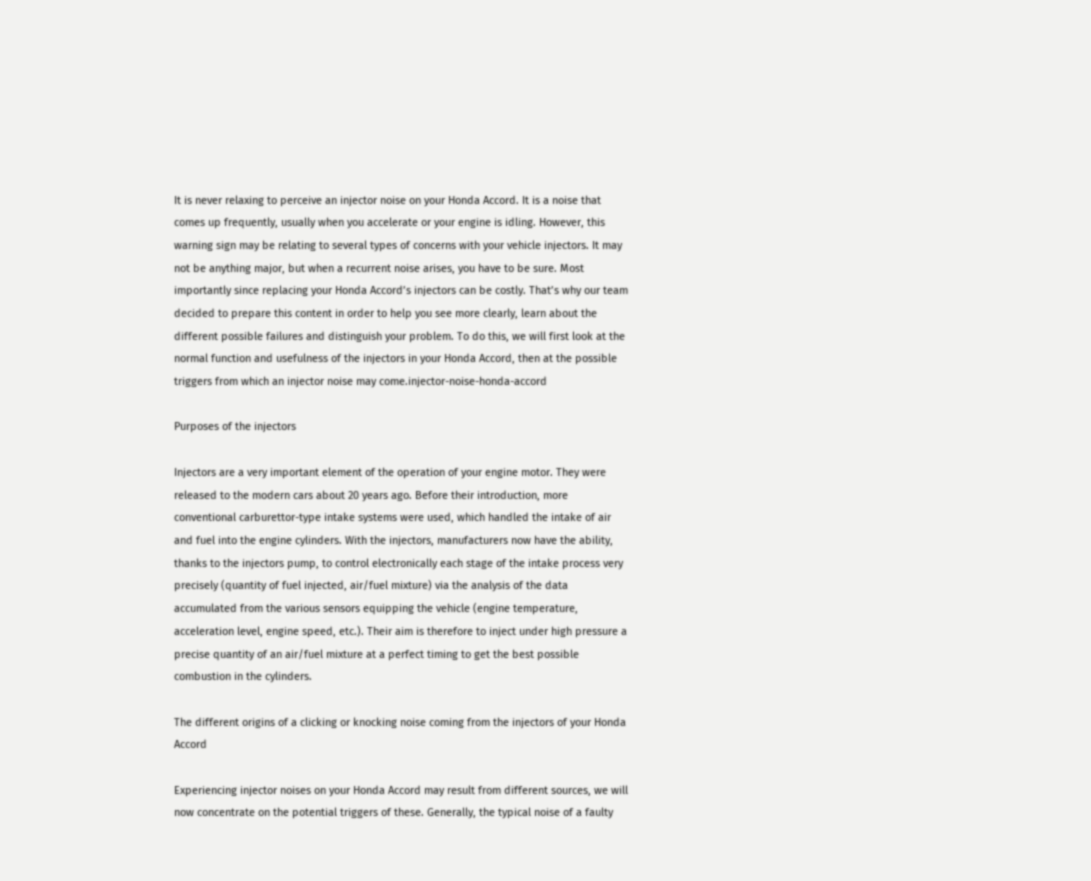It is never relaxing to perceive an injector noise on your Honda Accord. It is a noise that comes up frequently, usually when you accelerate or your engine is idling. However, this warning sign may be relating to several types of concerns with your vehicle injectors. It may not be anything major, but when a recurrent noise arises, you have to be sure. Most importantly since replacing your Honda Accord’s injectors can be costly. That’s why our team decided to prepare this content in order to help you see more clearly, learn about the different possible failures and distinguish your problem. To do this, we will first look at the normal function and usefulness of the injectors in your Honda Accord, then at the possible triggers from which an injector noise may come.injector-noise-honda-accord

Purposes of the injectors

Injectors are a very important element of the operation of your engine motor. They were released to the modern cars about 20 years ago. Before their introduction, more conventional carburettor-type intake systems were used, which handled the intake of air and fuel into the engine cylinders. With the injectors, manufacturers now have the ability, thanks to the injectors pump, to control electronically each stage of the intake process very precisely (quantity of fuel injected, air/fuel mixture) via the analysis of the data accumulated from the various sensors equipping the vehicle (engine temperature, acceleration level, engine speed, etc.). Their aim is therefore to inject under high pressure a precise quantity of an air/fuel mixture at a perfect timing to get the best possible combustion in the cylinders.

The different origins of a clicking or knocking noise coming from the injectors of your Honda Accord

Experiencing injector noises on your Honda Accord may result from different sources, we will now concentrate on the potential triggers of these. Generally, the typical noise of a faulty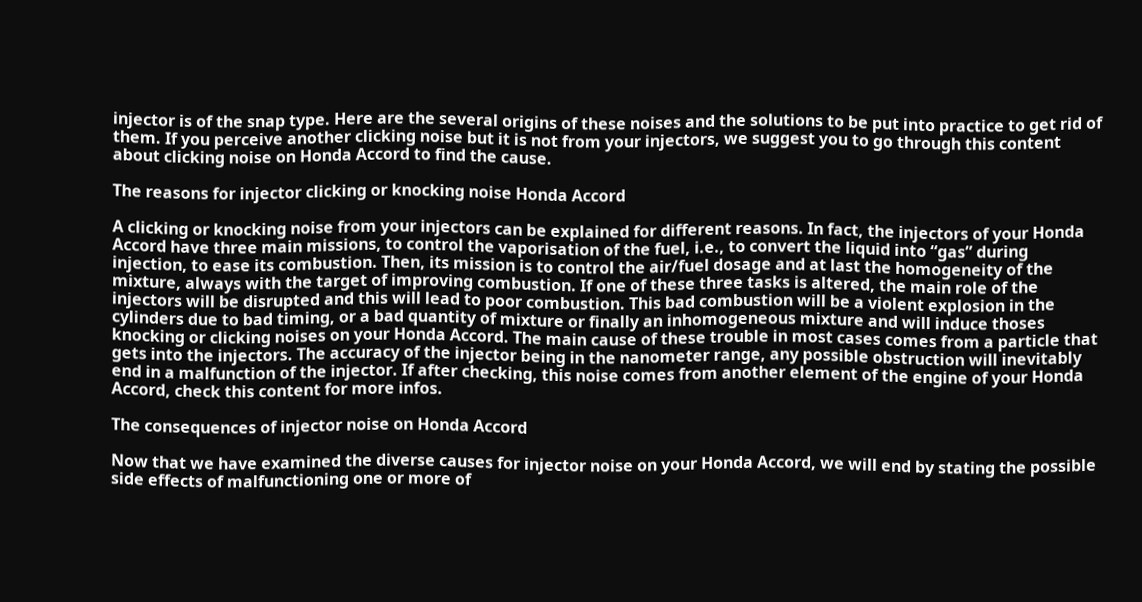injector is of the snap type. Here are the several origins of these noises and the solutions to be put into practice to get rid of them. If you perceive another clicking noise but it is not from your injectors, we suggest you to go through this content about clicking noise on Honda Accord to find the cause.

The reasons for injector clicking or knocking noise Honda Accord

A clicking or knocking noise from your injectors can be explained for different reasons. In fact, the injectors of your Honda Accord have three main missions, to control the vaporisation of the fuel, i.e., to convert the liquid into “gas” during injection, to ease its combustion. Then, its mission is to control the air/fuel dosage and at last the homogeneity of the mixture, always with the target of improving combustion. If one of these three tasks is altered, the main role of the injectors will be disrupted and this will lead to poor combustion. This bad combustion will be a violent explosion in the cylinders due to bad timing, or a bad quantity of mixture or finally an inhomogeneous mixture and will induce thoses knocking or clicking noises on your Honda Accord. The main cause of these trouble in most cases comes from a particle that gets into the injectors. The accuracy of the injector being in the nanometer range, any possible obstruction will inevitably end in a malfunction of the injector. If after checking, this noise comes from another element of the engine of your Honda Accord, check this content for more infos.

The consequences of injector noise on Honda Accord

Now that we have examined the diverse causes for injector noise on your Honda Accord, we will end by stating the possible side effects of malfunctioning one or more of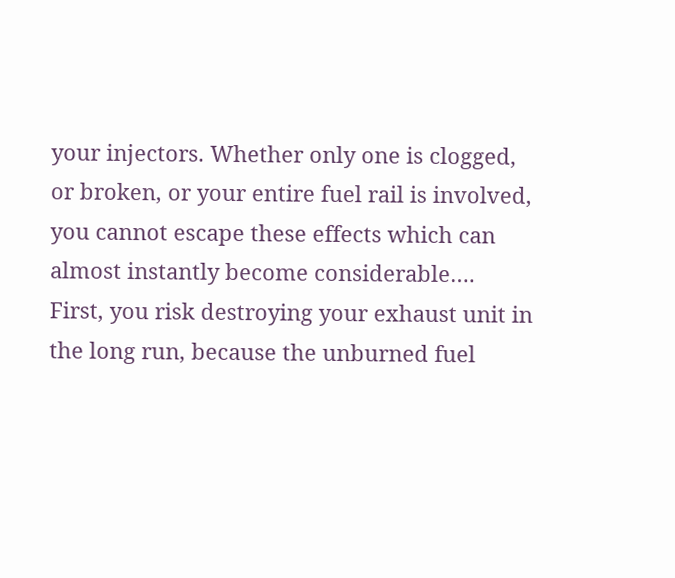your injectors. Whether only one is clogged, or broken, or your entire fuel rail is involved, you cannot escape these effects which can almost instantly become considerable….
First, you risk destroying your exhaust unit in the long run, because the unburned fuel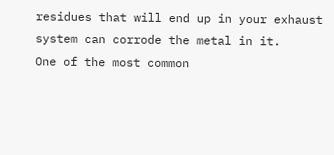residues that will end up in your exhaust system can corrode the metal in it.
One of the most common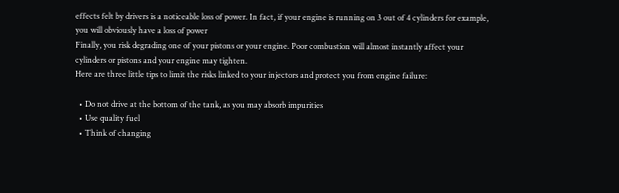effects felt by drivers is a noticeable loss of power. In fact, if your engine is running on 3 out of 4 cylinders for example, you will obviously have a loss of power
Finally, you risk degrading one of your pistons or your engine. Poor combustion will almost instantly affect your cylinders or pistons and your engine may tighten.
Here are three little tips to limit the risks linked to your injectors and protect you from engine failure:

  • Do not drive at the bottom of the tank, as you may absorb impurities
  • Use quality fuel
  • Think of changing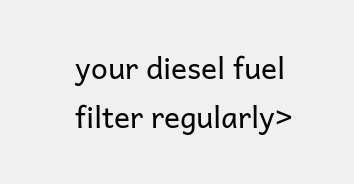your diesel fuel filter regularly>